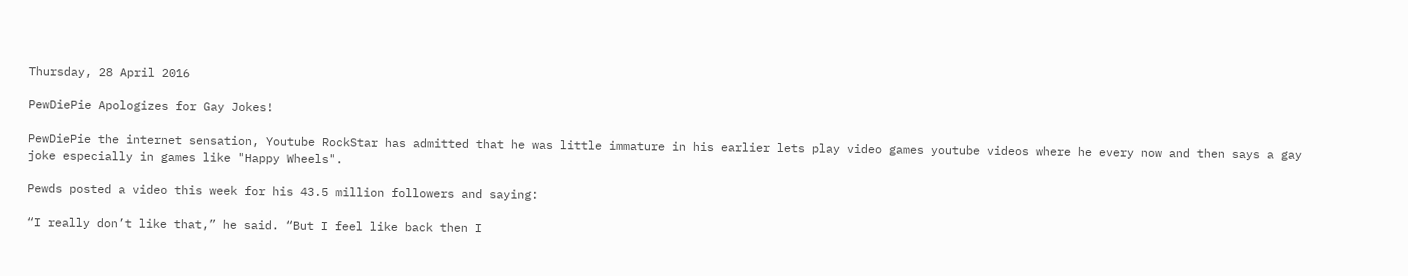Thursday, 28 April 2016

PewDiePie Apologizes for Gay Jokes!

PewDiePie the internet sensation, Youtube RockStar has admitted that he was little immature in his earlier lets play video games youtube videos where he every now and then says a gay joke especially in games like "Happy Wheels".

Pewds posted a video this week for his 43.5 million followers and saying:

“I really don’t like that,” he said. “But I feel like back then I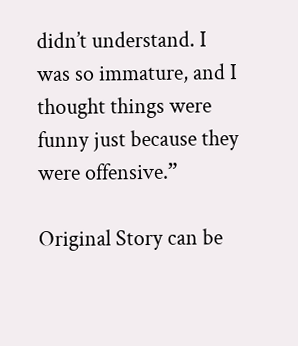didn’t understand. I was so immature, and I thought things were funny just because they were offensive.”

Original Story can be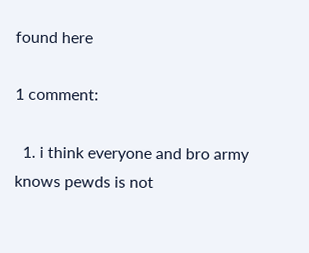found here

1 comment:

  1. i think everyone and bro army knows pewds is not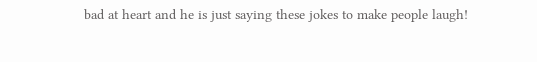bad at heart and he is just saying these jokes to make people laugh!